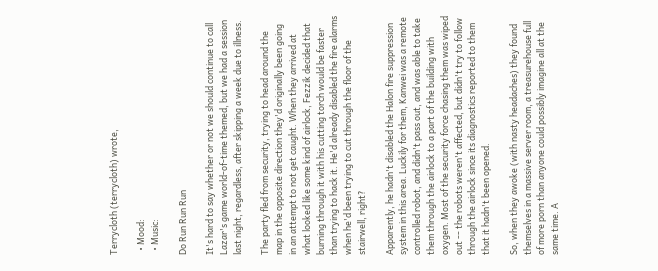Terrycloth (terrycloth) wrote,

  • Mood:
  • Music:

Do Run Run Run

It's hard to say whether or not we should continue to call Lazar's game world-of-time themed, but we had a session last night, regardless, after skipping a week due to illness.

The party fled from security, trying to head around the map in the opposite direction they'd originally been going in an attempt to not get caught. When they arrived at what looked like some kind of airlock, Fezzik decided that burning through it with his cutting torch would be faster than trying to hack it. He'd already disabled the fire alarms when he'd been trying to cut through the floor of the stairwell, right?

Apparently, he hadn't disabled the Halon fire suppression system in this area. Luckily for them, Kanwei was a remote controlled robot, and didn't pass out, and was able to take them through the airlock to a part of the building with oxygen. Most of the security force chasing them was wiped out -- the robots weren't affected, but didn't try to follow through the airlock since its diagnostics reported to them that it hadn't been opened.

So, when they awoke (with nasty headaches) they found themselves in a massive server room, a treasurehouse full of more porn than anyone could possibly imagine all at the same time. A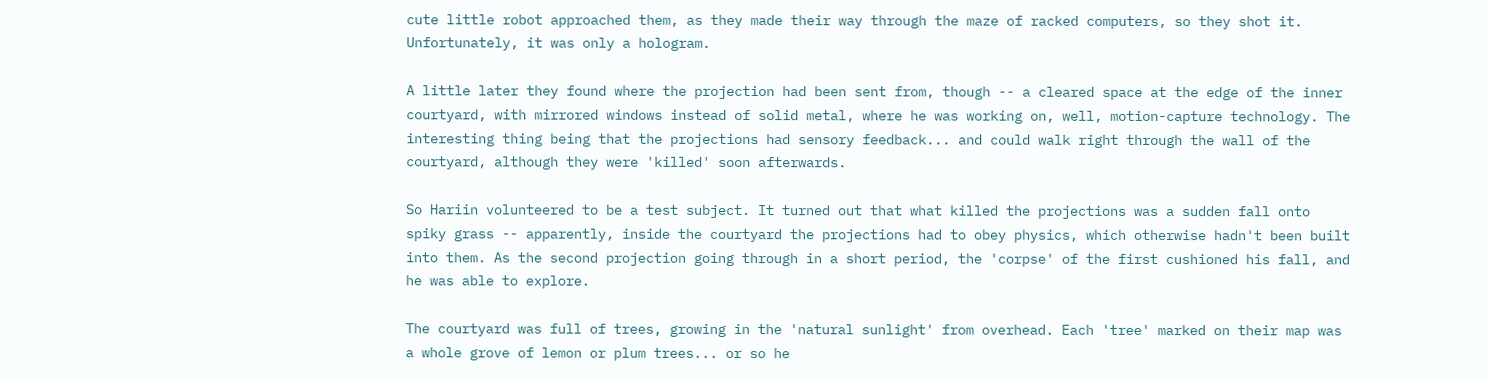cute little robot approached them, as they made their way through the maze of racked computers, so they shot it. Unfortunately, it was only a hologram.

A little later they found where the projection had been sent from, though -- a cleared space at the edge of the inner courtyard, with mirrored windows instead of solid metal, where he was working on, well, motion-capture technology. The interesting thing being that the projections had sensory feedback... and could walk right through the wall of the courtyard, although they were 'killed' soon afterwards.

So Hariin volunteered to be a test subject. It turned out that what killed the projections was a sudden fall onto spiky grass -- apparently, inside the courtyard the projections had to obey physics, which otherwise hadn't been built into them. As the second projection going through in a short period, the 'corpse' of the first cushioned his fall, and he was able to explore.

The courtyard was full of trees, growing in the 'natural sunlight' from overhead. Each 'tree' marked on their map was a whole grove of lemon or plum trees... or so he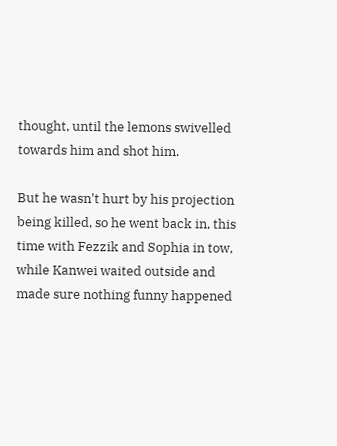thought, until the lemons swivelled towards him and shot him.

But he wasn't hurt by his projection being killed, so he went back in, this time with Fezzik and Sophia in tow, while Kanwei waited outside and made sure nothing funny happened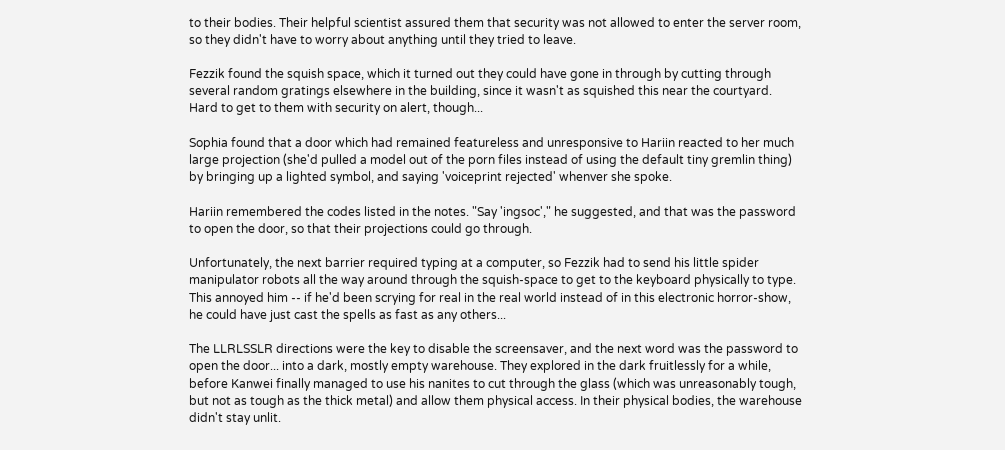to their bodies. Their helpful scientist assured them that security was not allowed to enter the server room, so they didn't have to worry about anything until they tried to leave.

Fezzik found the squish space, which it turned out they could have gone in through by cutting through several random gratings elsewhere in the building, since it wasn't as squished this near the courtyard. Hard to get to them with security on alert, though...

Sophia found that a door which had remained featureless and unresponsive to Hariin reacted to her much large projection (she'd pulled a model out of the porn files instead of using the default tiny gremlin thing) by bringing up a lighted symbol, and saying 'voiceprint rejected' whenver she spoke.

Hariin remembered the codes listed in the notes. "Say 'ingsoc'," he suggested, and that was the password to open the door, so that their projections could go through.

Unfortunately, the next barrier required typing at a computer, so Fezzik had to send his little spider manipulator robots all the way around through the squish-space to get to the keyboard physically to type. This annoyed him -- if he'd been scrying for real in the real world instead of in this electronic horror-show, he could have just cast the spells as fast as any others...

The LLRLSSLR directions were the key to disable the screensaver, and the next word was the password to open the door... into a dark, mostly empty warehouse. They explored in the dark fruitlessly for a while, before Kanwei finally managed to use his nanites to cut through the glass (which was unreasonably tough, but not as tough as the thick metal) and allow them physical access. In their physical bodies, the warehouse didn't stay unlit.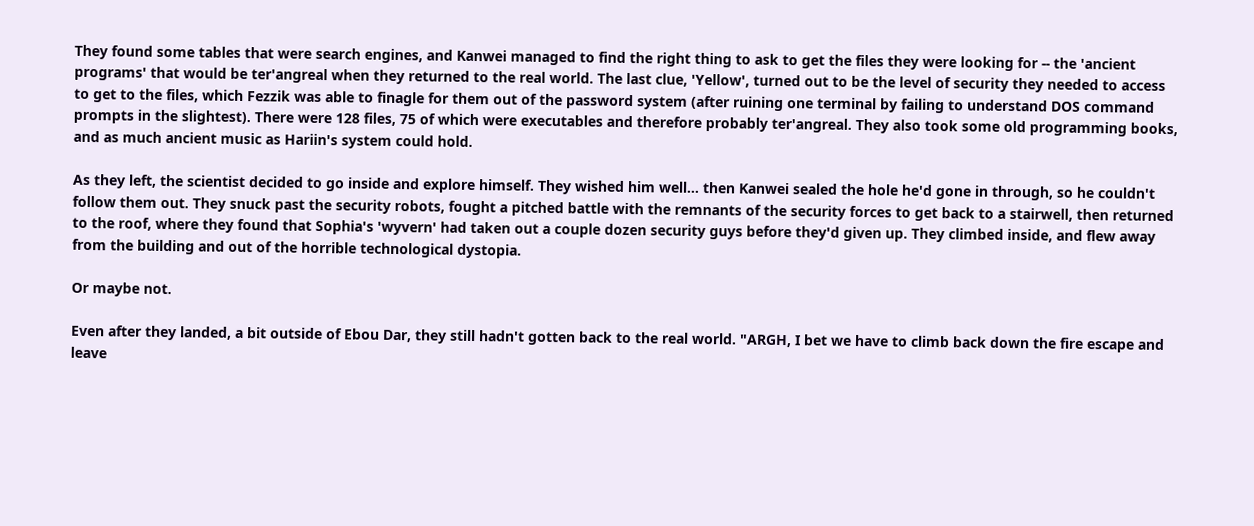They found some tables that were search engines, and Kanwei managed to find the right thing to ask to get the files they were looking for -- the 'ancient programs' that would be ter'angreal when they returned to the real world. The last clue, 'Yellow', turned out to be the level of security they needed to access to get to the files, which Fezzik was able to finagle for them out of the password system (after ruining one terminal by failing to understand DOS command prompts in the slightest). There were 128 files, 75 of which were executables and therefore probably ter'angreal. They also took some old programming books, and as much ancient music as Hariin's system could hold.

As they left, the scientist decided to go inside and explore himself. They wished him well... then Kanwei sealed the hole he'd gone in through, so he couldn't follow them out. They snuck past the security robots, fought a pitched battle with the remnants of the security forces to get back to a stairwell, then returned to the roof, where they found that Sophia's 'wyvern' had taken out a couple dozen security guys before they'd given up. They climbed inside, and flew away from the building and out of the horrible technological dystopia.

Or maybe not.

Even after they landed, a bit outside of Ebou Dar, they still hadn't gotten back to the real world. "ARGH, I bet we have to climb back down the fire escape and leave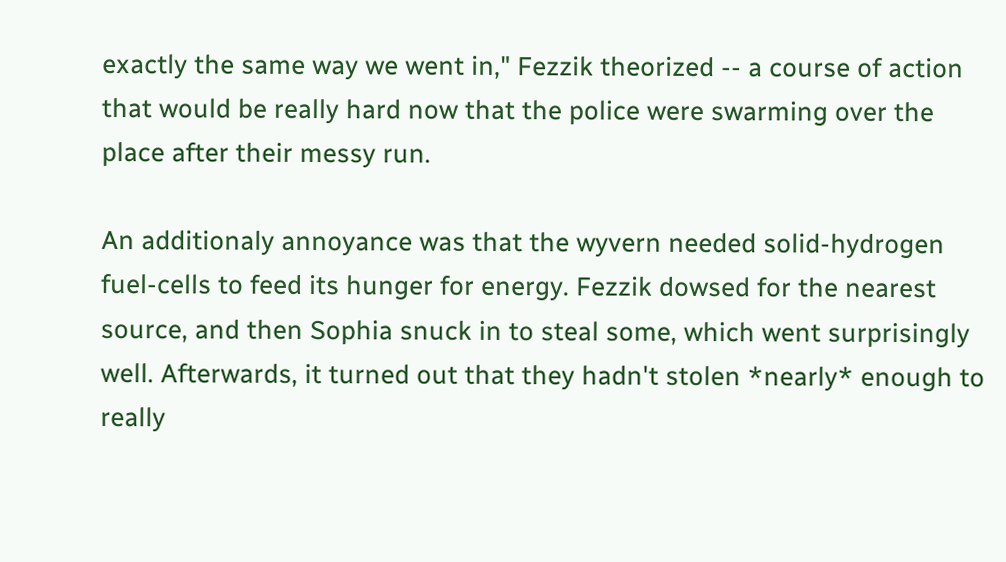exactly the same way we went in," Fezzik theorized -- a course of action that would be really hard now that the police were swarming over the place after their messy run.

An additionaly annoyance was that the wyvern needed solid-hydrogen fuel-cells to feed its hunger for energy. Fezzik dowsed for the nearest source, and then Sophia snuck in to steal some, which went surprisingly well. Afterwards, it turned out that they hadn't stolen *nearly* enough to really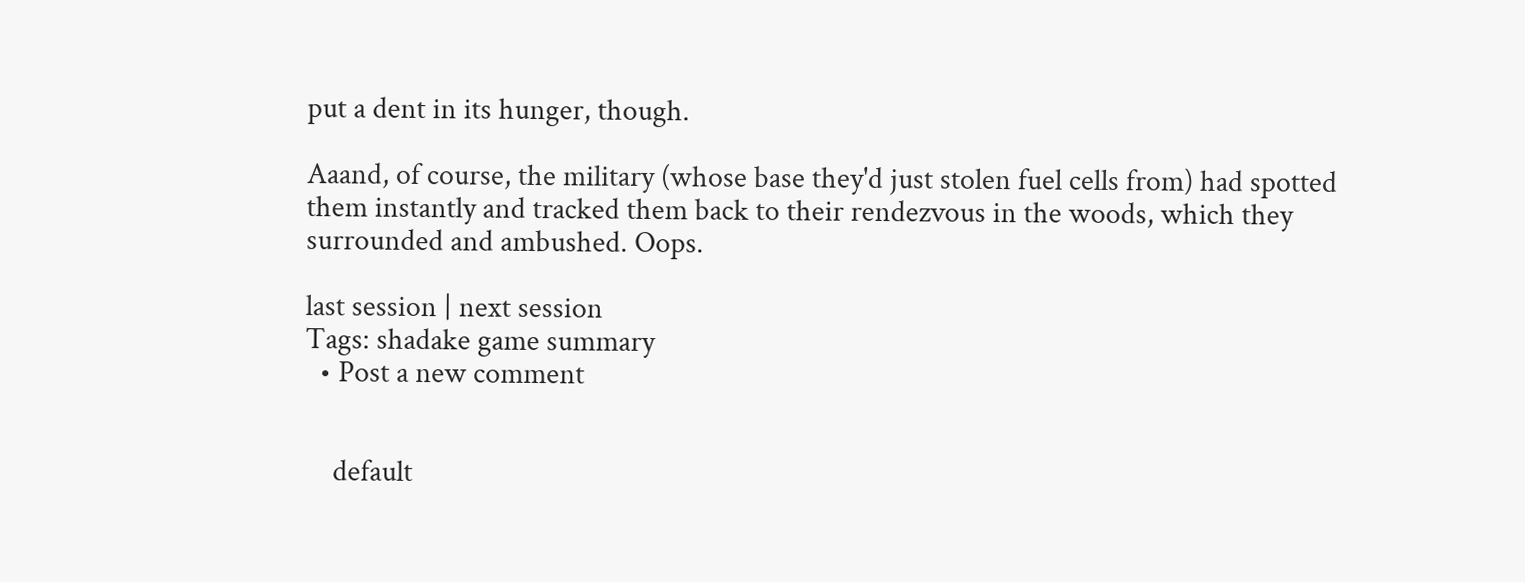put a dent in its hunger, though.

Aaand, of course, the military (whose base they'd just stolen fuel cells from) had spotted them instantly and tracked them back to their rendezvous in the woods, which they surrounded and ambushed. Oops.

last session | next session
Tags: shadake game summary
  • Post a new comment


    default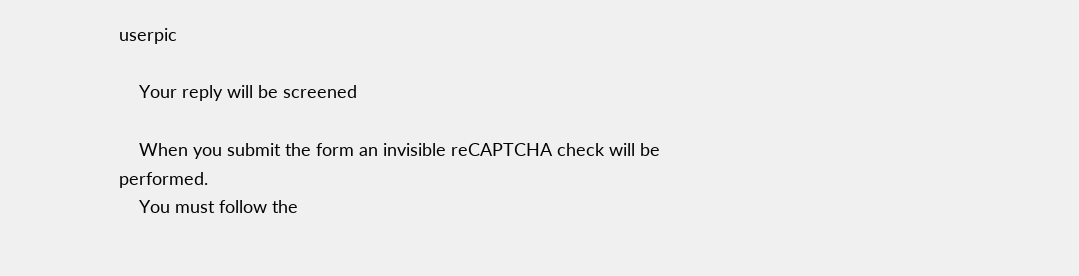userpic

    Your reply will be screened

    When you submit the form an invisible reCAPTCHA check will be performed.
    You must follow the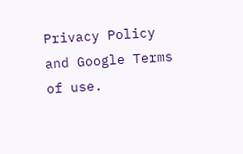Privacy Policy and Google Terms of use.